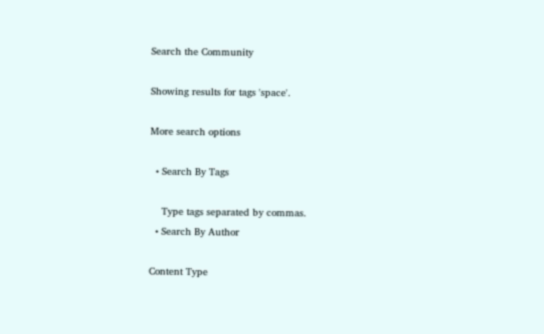Search the Community

Showing results for tags 'space'.

More search options

  • Search By Tags

    Type tags separated by commas.
  • Search By Author

Content Type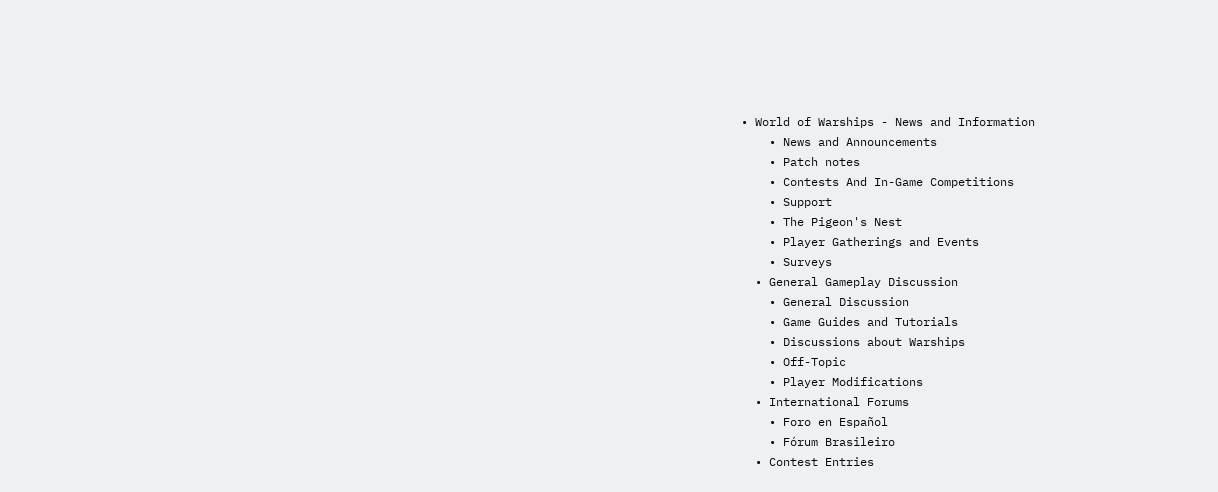• World of Warships - News and Information
    • News and Announcements
    • Patch notes
    • Contests And In-Game Competitions
    • Support
    • The Pigeon's Nest
    • Player Gatherings and Events
    • Surveys
  • General Gameplay Discussion
    • General Discussion
    • Game Guides and Tutorials
    • Discussions about Warships
    • Off-Topic
    • Player Modifications
  • International Forums
    • Foro en Español
    • Fórum Brasileiro
  • Contest Entries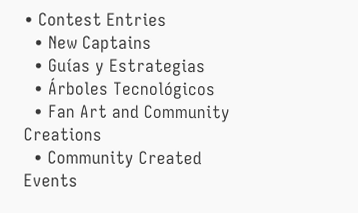• Contest Entries
  • New Captains
  • Guías y Estrategias
  • Árboles Tecnológicos
  • Fan Art and Community Creations
  • Community Created Events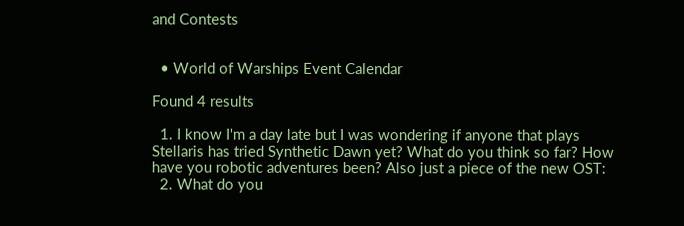and Contests


  • World of Warships Event Calendar

Found 4 results

  1. I know I'm a day late but I was wondering if anyone that plays Stellaris has tried Synthetic Dawn yet? What do you think so far? How have you robotic adventures been? Also just a piece of the new OST:
  2. What do you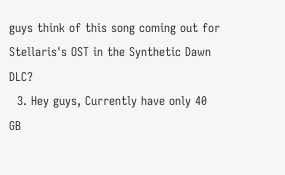guys think of this song coming out for Stellaris's OST in the Synthetic Dawn DLC?
  3. Hey guys, Currently have only 40 GB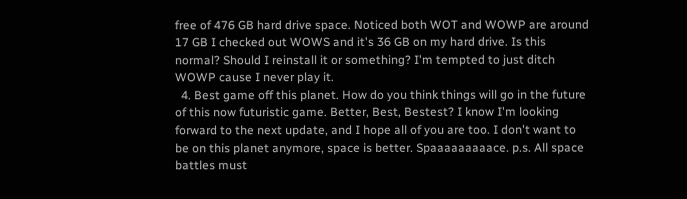free of 476 GB hard drive space. Noticed both WOT and WOWP are around 17 GB I checked out WOWS and it's 36 GB on my hard drive. Is this normal? Should I reinstall it or something? I'm tempted to just ditch WOWP cause I never play it.
  4. Best game off this planet. How do you think things will go in the future of this now futuristic game. Better, Best, Bestest? I know I'm looking forward to the next update, and I hope all of you are too. I don't want to be on this planet anymore, space is better. Spaaaaaaaaace. p.s. All space battles must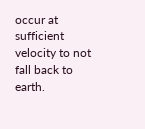occur at sufficient velocity to not fall back to earth.